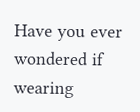Have you ever wondered if wearing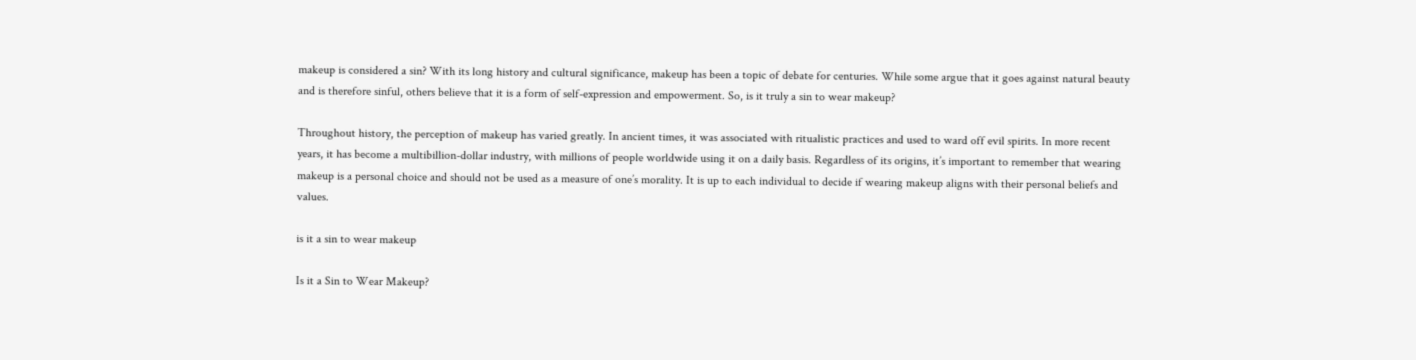makeup is considered a sin? With its long history and cultural significance, makeup has been a topic of debate for centuries. While some argue that it goes against natural beauty and is therefore sinful, others believe that it is a form of self-expression and empowerment. So, is it truly a sin to wear makeup?

Throughout history, the perception of makeup has varied greatly. In ancient times, it was associated with ritualistic practices and used to ward off evil spirits. In more recent years, it has become a multibillion-dollar industry, with millions of people worldwide using it on a daily basis. Regardless of its origins, it’s important to remember that wearing makeup is a personal choice and should not be used as a measure of one’s morality. It is up to each individual to decide if wearing makeup aligns with their personal beliefs and values.

is it a sin to wear makeup

Is it a Sin to Wear Makeup?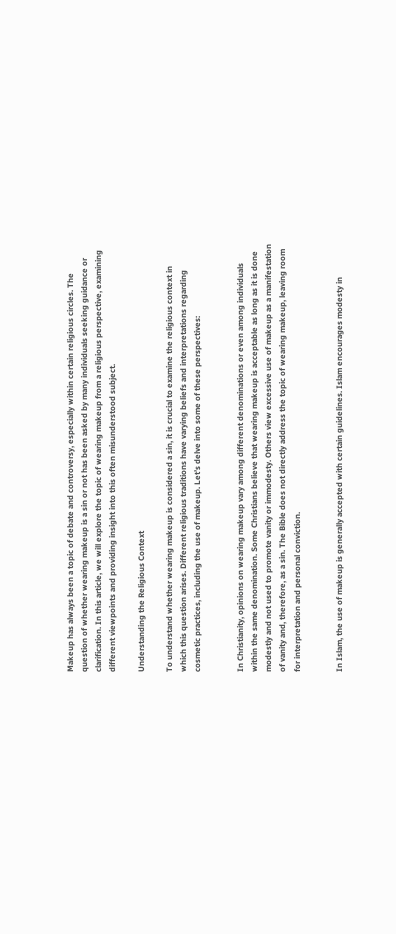Makeup has always been a topic of debate and controversy, especially within certain religious circles. The question of whether wearing makeup is a sin or not has been asked by many individuals seeking guidance or clarification. In this article, we will explore the topic of wearing makeup from a religious perspective, examining different viewpoints and providing insight into this often misunderstood subject.

Understanding the Religious Context

To understand whether wearing makeup is considered a sin, it is crucial to examine the religious context in which this question arises. Different religious traditions have varying beliefs and interpretations regarding cosmetic practices, including the use of makeup. Let’s delve into some of these perspectives:


In Christianity, opinions on wearing makeup vary among different denominations or even among individuals within the same denomination. Some Christians believe that wearing makeup is acceptable as long as it is done modestly and not used to promote vanity or immodesty. Others view excessive use of makeup as a manifestation of vanity and, therefore, as a sin. The Bible does not directly address the topic of wearing makeup, leaving room for interpretation and personal conviction.


In Islam, the use of makeup is generally accepted with certain guidelines. Islam encourages modesty in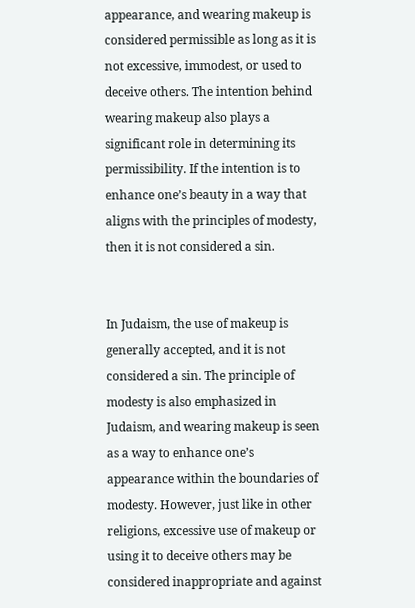appearance, and wearing makeup is considered permissible as long as it is not excessive, immodest, or used to deceive others. The intention behind wearing makeup also plays a significant role in determining its permissibility. If the intention is to enhance one’s beauty in a way that aligns with the principles of modesty, then it is not considered a sin.


In Judaism, the use of makeup is generally accepted, and it is not considered a sin. The principle of modesty is also emphasized in Judaism, and wearing makeup is seen as a way to enhance one’s appearance within the boundaries of modesty. However, just like in other religions, excessive use of makeup or using it to deceive others may be considered inappropriate and against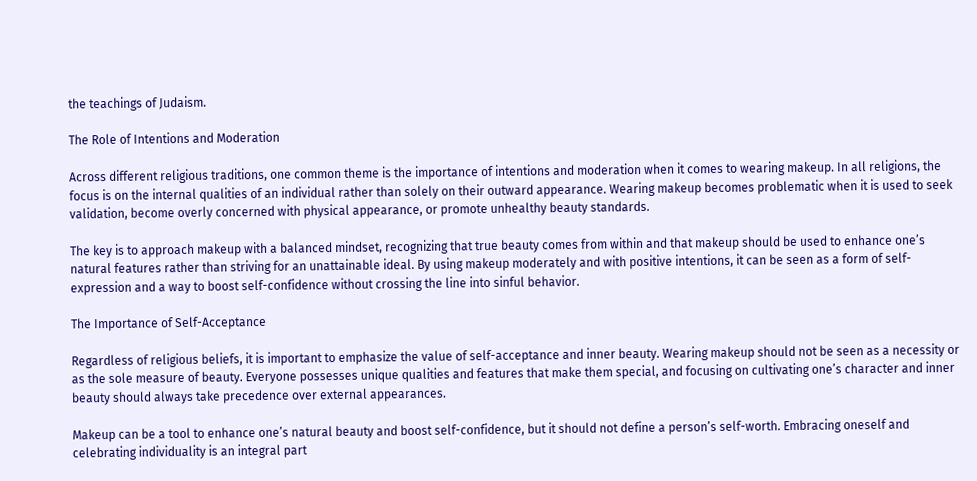the teachings of Judaism.

The Role of Intentions and Moderation

Across different religious traditions, one common theme is the importance of intentions and moderation when it comes to wearing makeup. In all religions, the focus is on the internal qualities of an individual rather than solely on their outward appearance. Wearing makeup becomes problematic when it is used to seek validation, become overly concerned with physical appearance, or promote unhealthy beauty standards.

The key is to approach makeup with a balanced mindset, recognizing that true beauty comes from within and that makeup should be used to enhance one’s natural features rather than striving for an unattainable ideal. By using makeup moderately and with positive intentions, it can be seen as a form of self-expression and a way to boost self-confidence without crossing the line into sinful behavior.

The Importance of Self-Acceptance

Regardless of religious beliefs, it is important to emphasize the value of self-acceptance and inner beauty. Wearing makeup should not be seen as a necessity or as the sole measure of beauty. Everyone possesses unique qualities and features that make them special, and focusing on cultivating one’s character and inner beauty should always take precedence over external appearances.

Makeup can be a tool to enhance one’s natural beauty and boost self-confidence, but it should not define a person’s self-worth. Embracing oneself and celebrating individuality is an integral part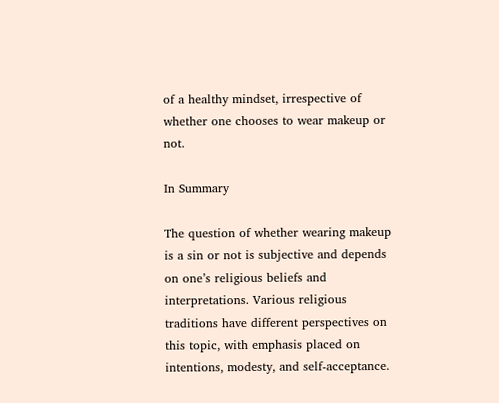of a healthy mindset, irrespective of whether one chooses to wear makeup or not.

In Summary

The question of whether wearing makeup is a sin or not is subjective and depends on one’s religious beliefs and interpretations. Various religious traditions have different perspectives on this topic, with emphasis placed on intentions, modesty, and self-acceptance.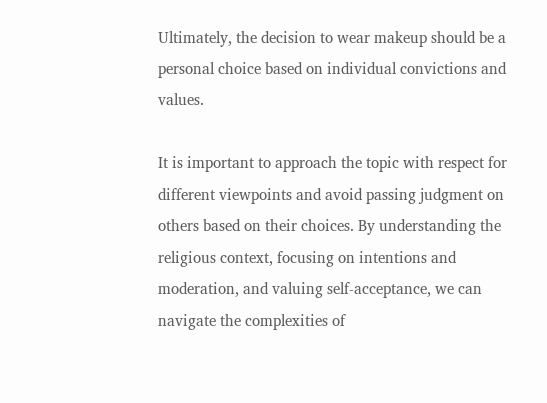Ultimately, the decision to wear makeup should be a personal choice based on individual convictions and values.

It is important to approach the topic with respect for different viewpoints and avoid passing judgment on others based on their choices. By understanding the religious context, focusing on intentions and moderation, and valuing self-acceptance, we can navigate the complexities of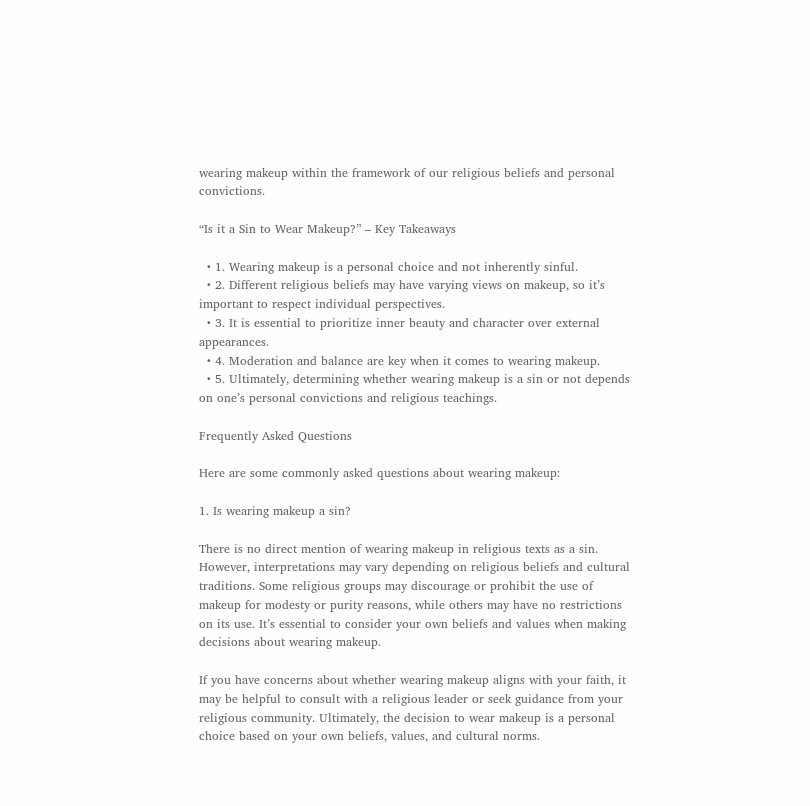wearing makeup within the framework of our religious beliefs and personal convictions.

“Is it a Sin to Wear Makeup?” – Key Takeaways

  • 1. Wearing makeup is a personal choice and not inherently sinful.
  • 2. Different religious beliefs may have varying views on makeup, so it’s important to respect individual perspectives.
  • 3. It is essential to prioritize inner beauty and character over external appearances.
  • 4. Moderation and balance are key when it comes to wearing makeup.
  • 5. Ultimately, determining whether wearing makeup is a sin or not depends on one’s personal convictions and religious teachings.

Frequently Asked Questions

Here are some commonly asked questions about wearing makeup:

1. Is wearing makeup a sin?

There is no direct mention of wearing makeup in religious texts as a sin. However, interpretations may vary depending on religious beliefs and cultural traditions. Some religious groups may discourage or prohibit the use of makeup for modesty or purity reasons, while others may have no restrictions on its use. It’s essential to consider your own beliefs and values when making decisions about wearing makeup.

If you have concerns about whether wearing makeup aligns with your faith, it may be helpful to consult with a religious leader or seek guidance from your religious community. Ultimately, the decision to wear makeup is a personal choice based on your own beliefs, values, and cultural norms.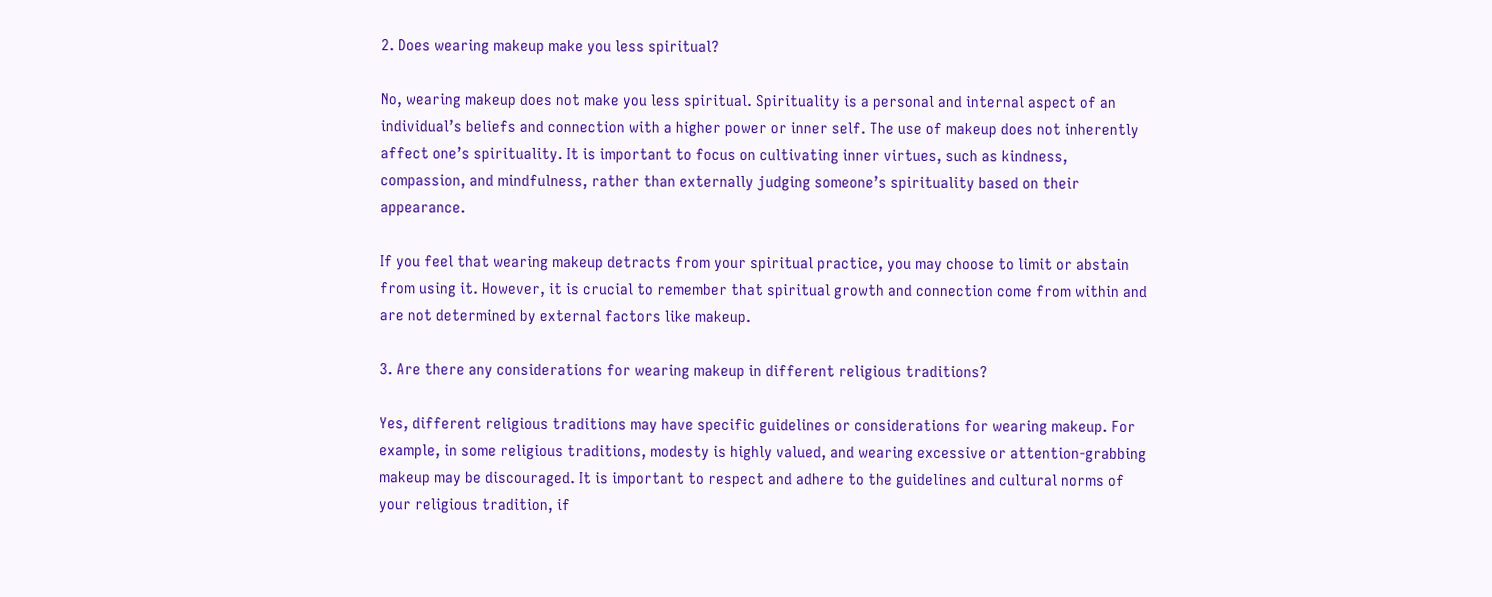2. Does wearing makeup make you less spiritual?

No, wearing makeup does not make you less spiritual. Spirituality is a personal and internal aspect of an individual’s beliefs and connection with a higher power or inner self. The use of makeup does not inherently affect one’s spirituality. It is important to focus on cultivating inner virtues, such as kindness, compassion, and mindfulness, rather than externally judging someone’s spirituality based on their appearance.

If you feel that wearing makeup detracts from your spiritual practice, you may choose to limit or abstain from using it. However, it is crucial to remember that spiritual growth and connection come from within and are not determined by external factors like makeup.

3. Are there any considerations for wearing makeup in different religious traditions?

Yes, different religious traditions may have specific guidelines or considerations for wearing makeup. For example, in some religious traditions, modesty is highly valued, and wearing excessive or attention-grabbing makeup may be discouraged. It is important to respect and adhere to the guidelines and cultural norms of your religious tradition, if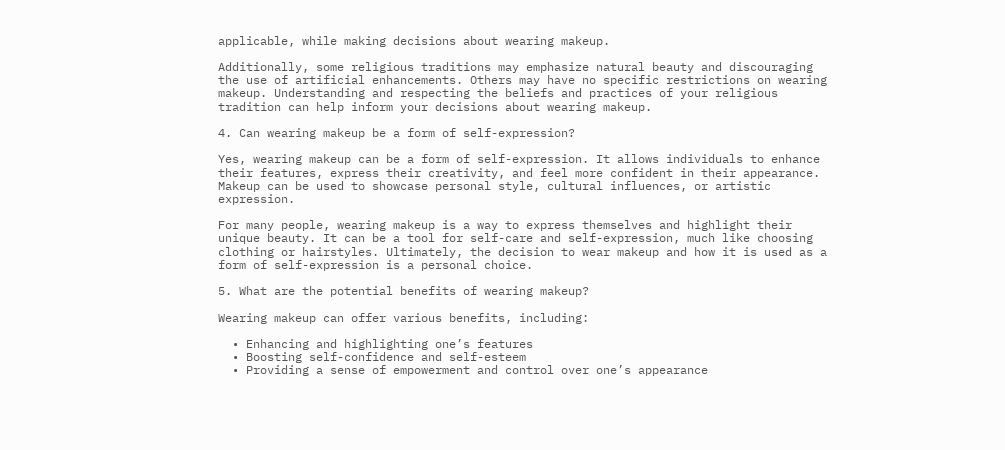applicable, while making decisions about wearing makeup.

Additionally, some religious traditions may emphasize natural beauty and discouraging the use of artificial enhancements. Others may have no specific restrictions on wearing makeup. Understanding and respecting the beliefs and practices of your religious tradition can help inform your decisions about wearing makeup.

4. Can wearing makeup be a form of self-expression?

Yes, wearing makeup can be a form of self-expression. It allows individuals to enhance their features, express their creativity, and feel more confident in their appearance. Makeup can be used to showcase personal style, cultural influences, or artistic expression.

For many people, wearing makeup is a way to express themselves and highlight their unique beauty. It can be a tool for self-care and self-expression, much like choosing clothing or hairstyles. Ultimately, the decision to wear makeup and how it is used as a form of self-expression is a personal choice.

5. What are the potential benefits of wearing makeup?

Wearing makeup can offer various benefits, including:

  • Enhancing and highlighting one’s features
  • Boosting self-confidence and self-esteem
  • Providing a sense of empowerment and control over one’s appearance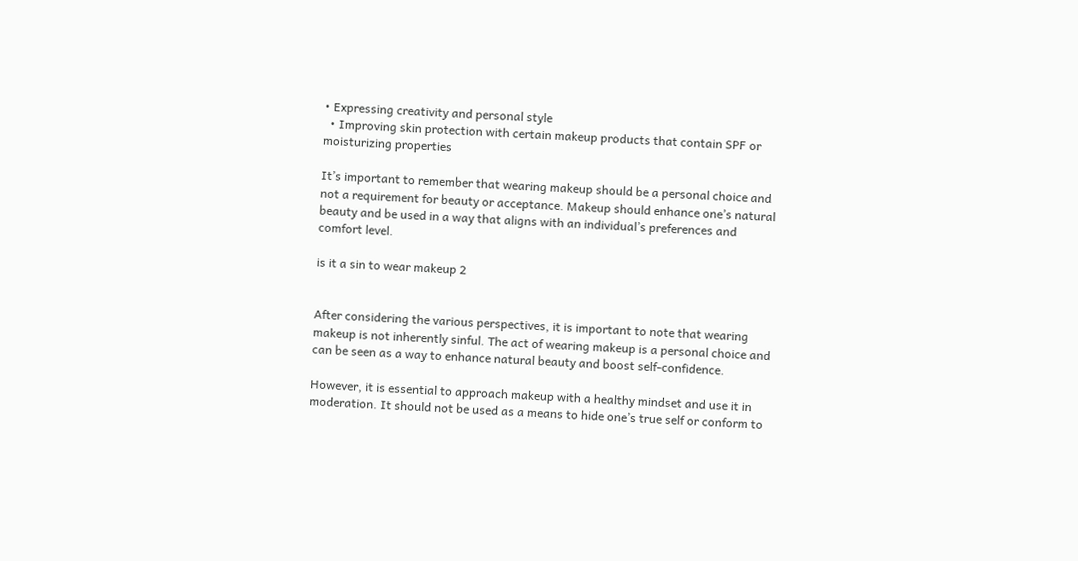• Expressing creativity and personal style
  • Improving skin protection with certain makeup products that contain SPF or moisturizing properties

It’s important to remember that wearing makeup should be a personal choice and not a requirement for beauty or acceptance. Makeup should enhance one’s natural beauty and be used in a way that aligns with an individual’s preferences and comfort level.

is it a sin to wear makeup 2


After considering the various perspectives, it is important to note that wearing makeup is not inherently sinful. The act of wearing makeup is a personal choice and can be seen as a way to enhance natural beauty and boost self-confidence.

However, it is essential to approach makeup with a healthy mindset and use it in moderation. It should not be used as a means to hide one’s true self or conform to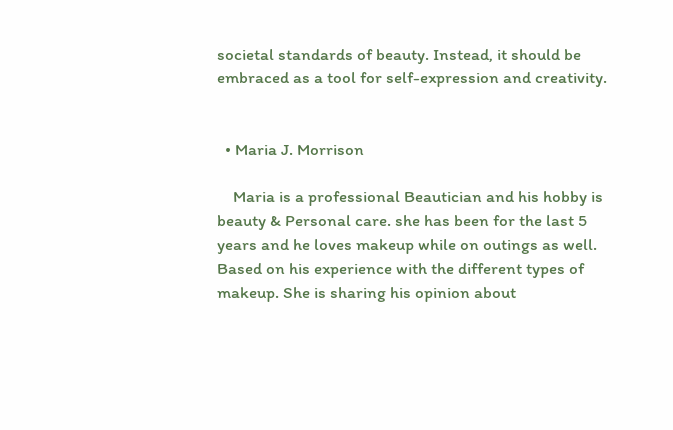societal standards of beauty. Instead, it should be embraced as a tool for self-expression and creativity.


  • Maria J. Morrison

    Maria is a professional Beautician and his hobby is beauty & Personal care. she has been for the last 5 years and he loves makeup while on outings as well. Based on his experience with the different types of makeup. She is sharing his opinion about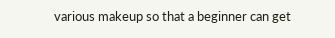various makeup so that a beginner can get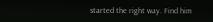started the right way. Find him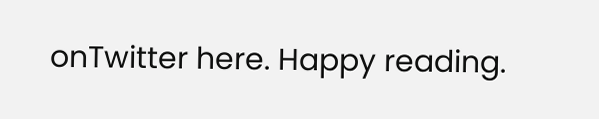onTwitter here. Happy reading.